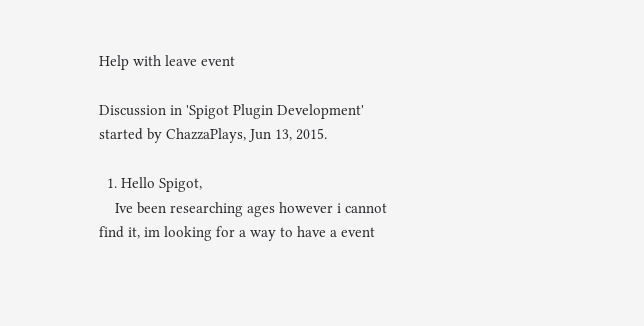Help with leave event

Discussion in 'Spigot Plugin Development' started by ChazzaPlays, Jun 13, 2015.

  1. Hello Spigot,
    Ive been researching ages however i cannot find it, im looking for a way to have a event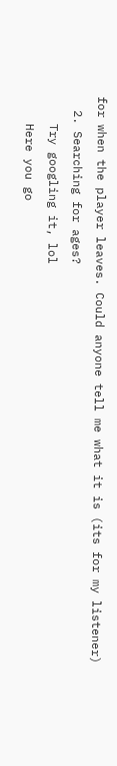for when the player leaves. Could anyone tell me what it is (its for my listener)
  2. Searching for ages?
    Try googling it, lol
    Here you go